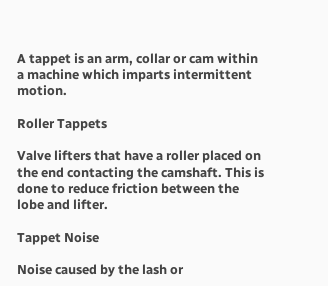A tappet is an arm, collar or cam within a machine which imparts intermittent motion.

Roller Tappets

Valve lifters that have a roller placed on the end contacting the camshaft. This is done to reduce friction between the lobe and lifter.

Tappet Noise

Noise caused by the lash or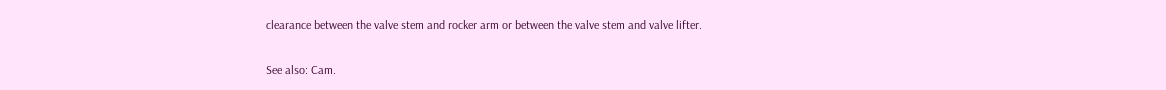clearance between the valve stem and rocker arm or between the valve stem and valve lifter.

See also: Cam.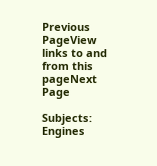Previous PageView links to and from this pageNext Page

Subjects: Engines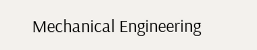Mechanical Engineering